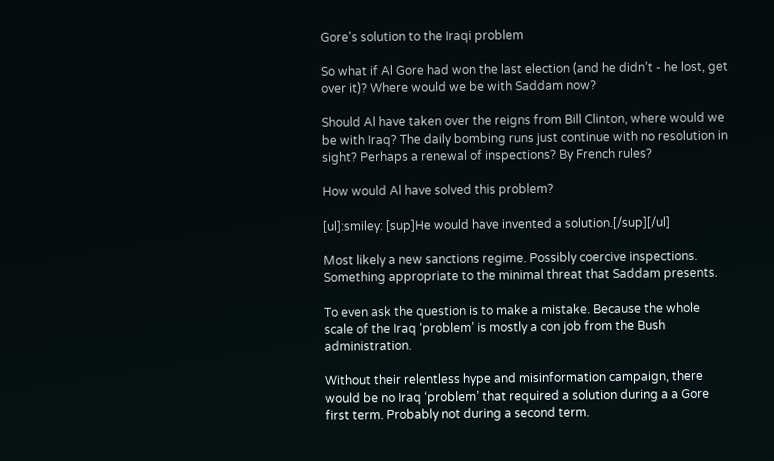Gore's solution to the Iraqi problem

So what if Al Gore had won the last election (and he didn’t - he lost, get over it)? Where would we be with Saddam now?

Should Al have taken over the reigns from Bill Clinton, where would we be with Iraq? The daily bombing runs just continue with no resolution in sight? Perhaps a renewal of inspections? By French rules?

How would Al have solved this problem?

[ul]:smiley: [sup]He would have invented a solution.[/sup][/ul]

Most likely a new sanctions regime. Possibly coercive inspections. Something appropriate to the minimal threat that Saddam presents.

To even ask the question is to make a mistake. Because the whole scale of the Iraq ‘problem’ is mostly a con job from the Bush administration.

Without their relentless hype and misinformation campaign, there would be no Iraq ‘problem’ that required a solution during a a Gore first term. Probably not during a second term.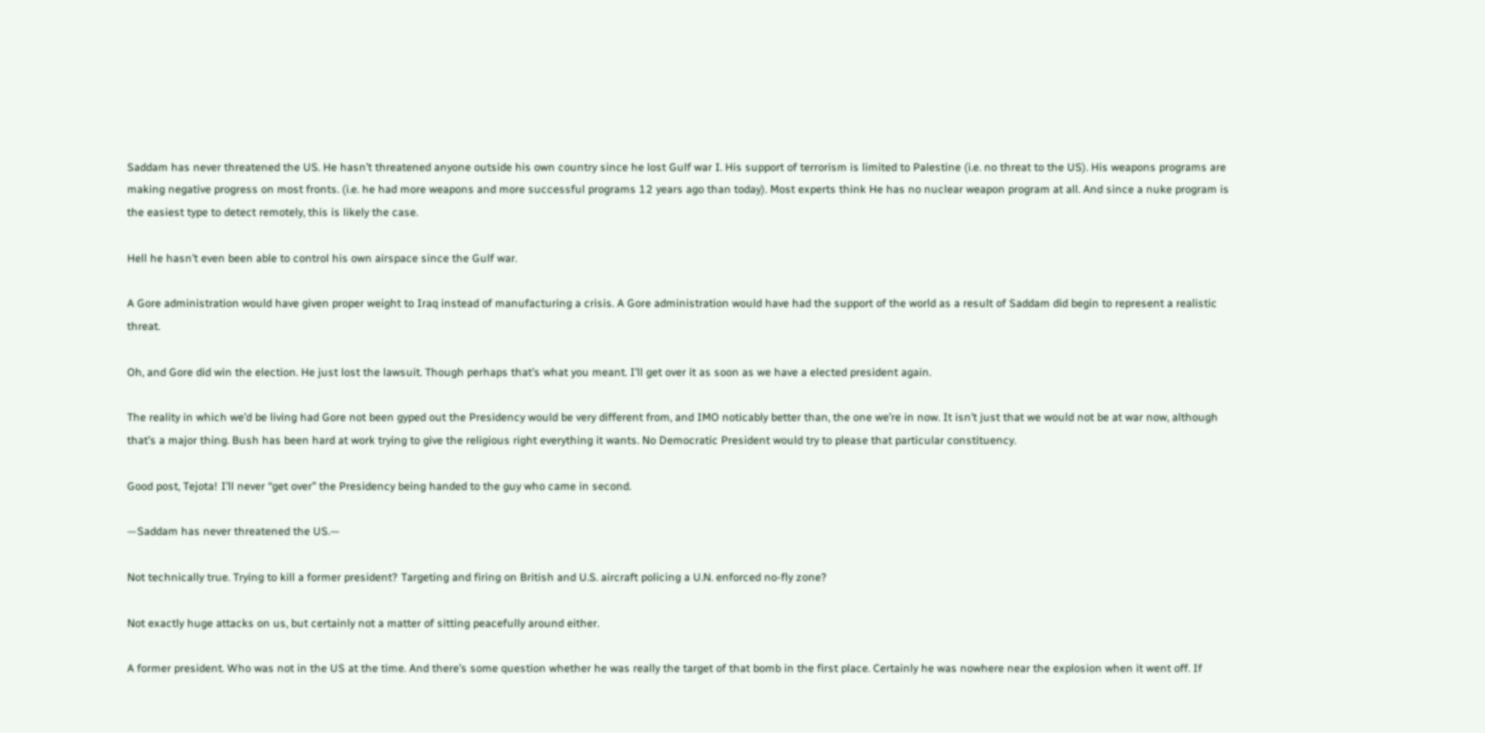Saddam has never threatened the US. He hasn’t threatened anyone outside his own country since he lost Gulf war I. His support of terrorism is limited to Palestine (i.e. no threat to the US). His weapons programs are making negative progress on most fronts. (i.e. he had more weapons and more successful programs 12 years ago than today). Most experts think He has no nuclear weapon program at all. And since a nuke program is the easiest type to detect remotely, this is likely the case.

Hell he hasn’t even been able to control his own airspace since the Gulf war.

A Gore administration would have given proper weight to Iraq instead of manufacturing a crisis. A Gore administration would have had the support of the world as a result of Saddam did begin to represent a realistic threat.

Oh, and Gore did win the election. He just lost the lawsuit. Though perhaps that’s what you meant. I’ll get over it as soon as we have a elected president again.

The reality in which we’d be living had Gore not been gyped out the Presidency would be very different from, and IMO noticably better than, the one we’re in now. It isn’t just that we would not be at war now, although that’s a major thing. Bush has been hard at work trying to give the religious right everything it wants. No Democratic President would try to please that particular constituency.

Good post, Tejota! I’ll never “get over” the Presidency being handed to the guy who came in second.

—Saddam has never threatened the US.—

Not technically true. Trying to kill a former president? Targeting and firing on British and U.S. aircraft policing a U.N. enforced no-fly zone?

Not exactly huge attacks on us, but certainly not a matter of sitting peacefully around either.

A former president. Who was not in the US at the time. And there’s some question whether he was really the target of that bomb in the first place. Certainly he was nowhere near the explosion when it went off. If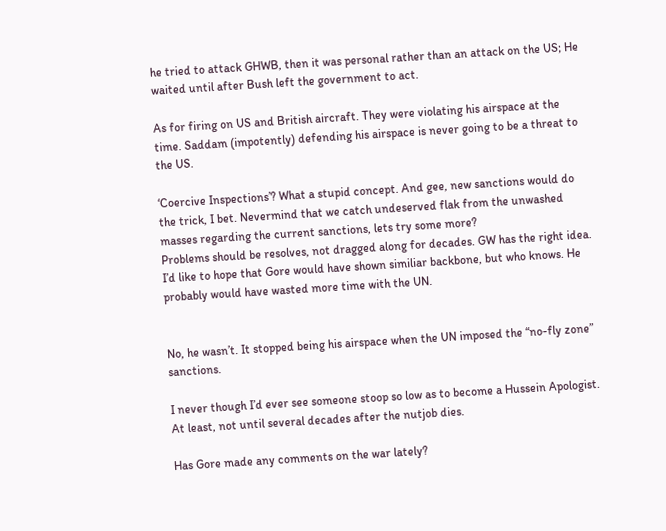he tried to attack GHWB, then it was personal rather than an attack on the US; He waited until after Bush left the government to act.

As for firing on US and British aircraft. They were violating his airspace at the time. Saddam (impotently) defending his airspace is never going to be a threat to the US.

‘Coercive Inspections’? What a stupid concept. And gee, new sanctions would do the trick, I bet. Nevermind that we catch undeserved flak from the unwashed masses regarding the current sanctions, lets try some more?
Problems should be resolves, not dragged along for decades. GW has the right idea. I’d like to hope that Gore would have shown similiar backbone, but who knows. He probably would have wasted more time with the UN.


No, he wasn’t. It stopped being his airspace when the UN imposed the “no-fly zone” sanctions.

I never though I’d ever see someone stoop so low as to become a Hussein Apologist. At least, not until several decades after the nutjob dies.

Has Gore made any comments on the war lately?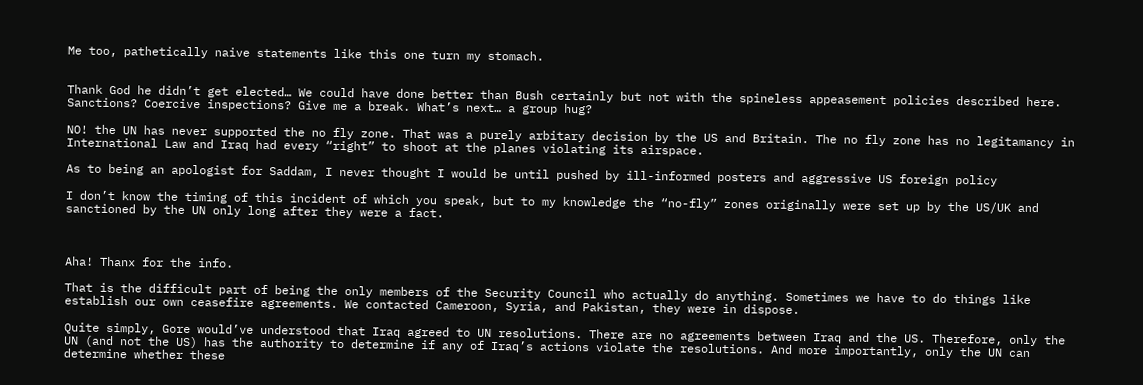Me too, pathetically naive statements like this one turn my stomach.


Thank God he didn’t get elected… We could have done better than Bush certainly but not with the spineless appeasement policies described here. Sanctions? Coercive inspections? Give me a break. What’s next… a group hug?

NO! the UN has never supported the no fly zone. That was a purely arbitary decision by the US and Britain. The no fly zone has no legitamancy in International Law and Iraq had every “right” to shoot at the planes violating its airspace.

As to being an apologist for Saddam, I never thought I would be until pushed by ill-informed posters and aggressive US foreign policy

I don’t know the timing of this incident of which you speak, but to my knowledge the “no-fly” zones originally were set up by the US/UK and sanctioned by the UN only long after they were a fact.



Aha! Thanx for the info.

That is the difficult part of being the only members of the Security Council who actually do anything. Sometimes we have to do things like establish our own ceasefire agreements. We contacted Cameroon, Syria, and Pakistan, they were in dispose.

Quite simply, Gore would’ve understood that Iraq agreed to UN resolutions. There are no agreements between Iraq and the US. Therefore, only the UN (and not the US) has the authority to determine if any of Iraq’s actions violate the resolutions. And more importantly, only the UN can determine whether these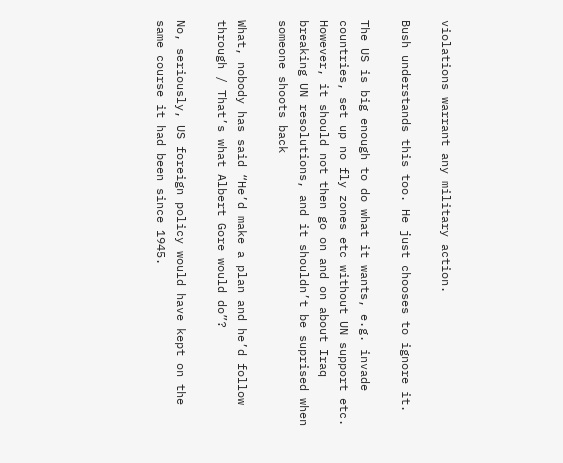violations warrant any military action.

Bush understands this too. He just chooses to ignore it.

The US is big enough to do what it wants, e.g. invade countries, set up no fly zones etc without UN support etc. However, it should not then go on and on about Iraq breaking UN resolutions, and it shouldn’t be suprised when someone shoots back

What, nobody has said “He’d make a plan and he’d follow through / That’s what Albert Gore would do”?

No, seriously, US foreign policy would have kept on the same course it had been since 1945.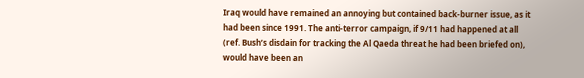Iraq would have remained an annoying but contained back-burner issue, as it had been since 1991. The anti-terror campaign, if 9/11 had happened at all (ref. Bush’s disdain for tracking the Al Qaeda threat he had been briefed on), would have been an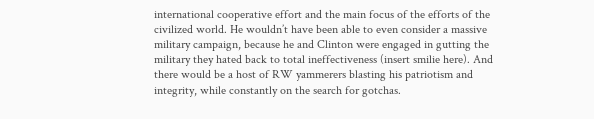international cooperative effort and the main focus of the efforts of the civilized world. He wouldn’t have been able to even consider a massive military campaign, because he and Clinton were engaged in gutting the military they hated back to total ineffectiveness (insert smilie here). And there would be a host of RW yammerers blasting his patriotism and integrity, while constantly on the search for gotchas.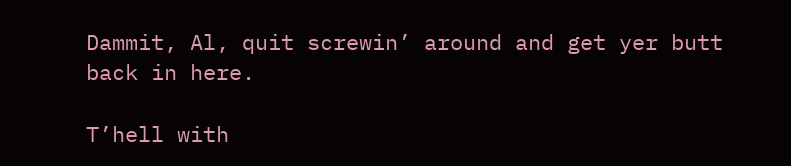Dammit, Al, quit screwin’ around and get yer butt back in here.

T’hell with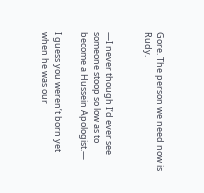Gore. The person we need now is Rudy.


—I never though I’d ever see someone stoop so low as to become a Hussein Apologist.—

I guess you weren’t born yet when he was our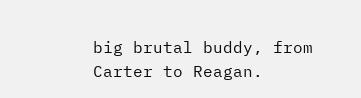big brutal buddy, from Carter to Reagan.